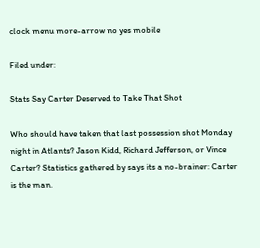clock menu more-arrow no yes mobile

Filed under:

Stats Say Carter Deserved to Take That Shot

Who should have taken that last possession shot Monday night in Atlants? Jason Kidd, Richard Jefferson, or Vince Carter? Statistics gathered by says its a no-brainer: Carter is the man.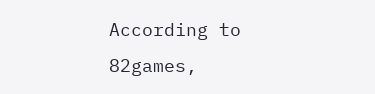According to 82games,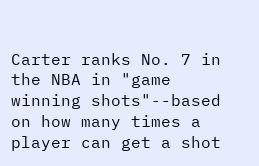Carter ranks No. 7 in the NBA in "game winning shots"--based on how many times a player can get a shot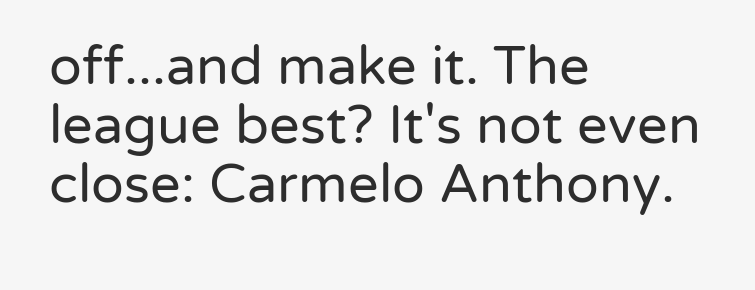off...and make it. The league best? It's not even close: Carmelo Anthony.